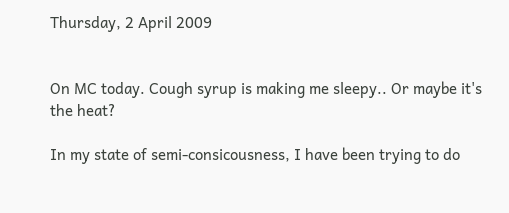Thursday, 2 April 2009


On MC today. Cough syrup is making me sleepy.. Or maybe it's the heat?

In my state of semi-consicousness, I have been trying to do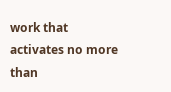work that activates no more than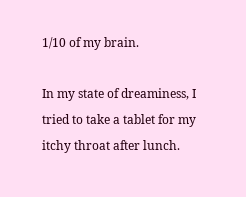1/10 of my brain.

In my state of dreaminess, I tried to take a tablet for my itchy throat after lunch.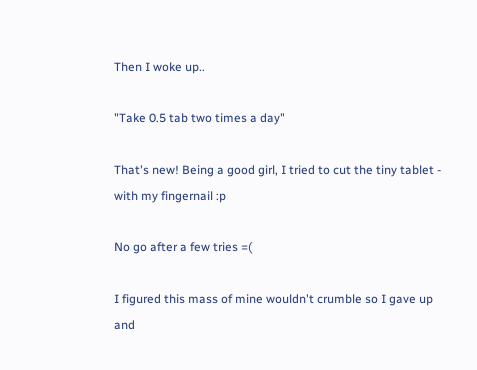Then I woke up..

"Take 0.5 tab two times a day"

That's new! Being a good girl, I tried to cut the tiny tablet - with my fingernail :p

No go after a few tries =(

I figured this mass of mine wouldn't crumble so I gave up and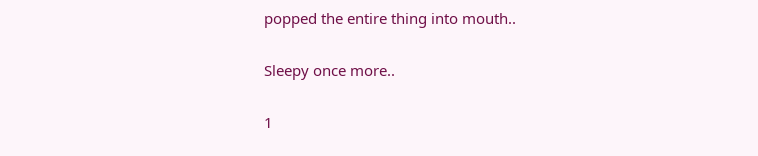popped the entire thing into mouth..

Sleepy once more..

1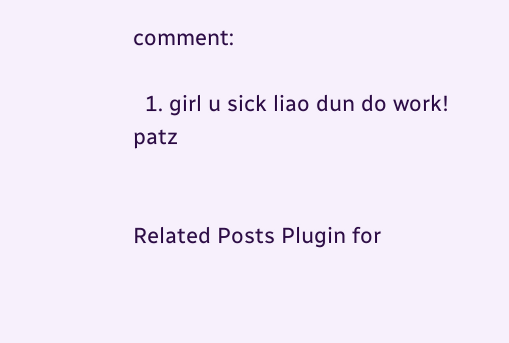comment:

  1. girl u sick liao dun do work! patz


Related Posts Plugin for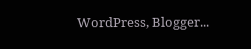WordPress, Blogger...